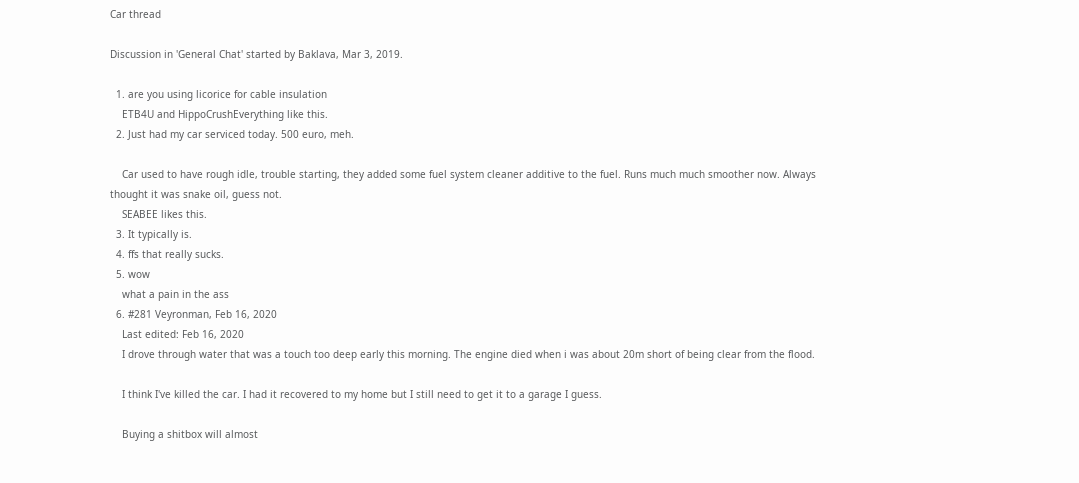Car thread

Discussion in 'General Chat' started by Baklava, Mar 3, 2019.

  1. are you using licorice for cable insulation
    ETB4U and HippoCrushEverything like this.
  2. Just had my car serviced today. 500 euro, meh.

    Car used to have rough idle, trouble starting, they added some fuel system cleaner additive to the fuel. Runs much much smoother now. Always thought it was snake oil, guess not.
    SEABEE likes this.
  3. It typically is.
  4. ffs that really sucks.
  5. wow
    what a pain in the ass
  6. #281 Veyronman, Feb 16, 2020
    Last edited: Feb 16, 2020
    I drove through water that was a touch too deep early this morning. The engine died when i was about 20m short of being clear from the flood.

    I think I've killed the car. I had it recovered to my home but I still need to get it to a garage I guess.

    Buying a shitbox will almost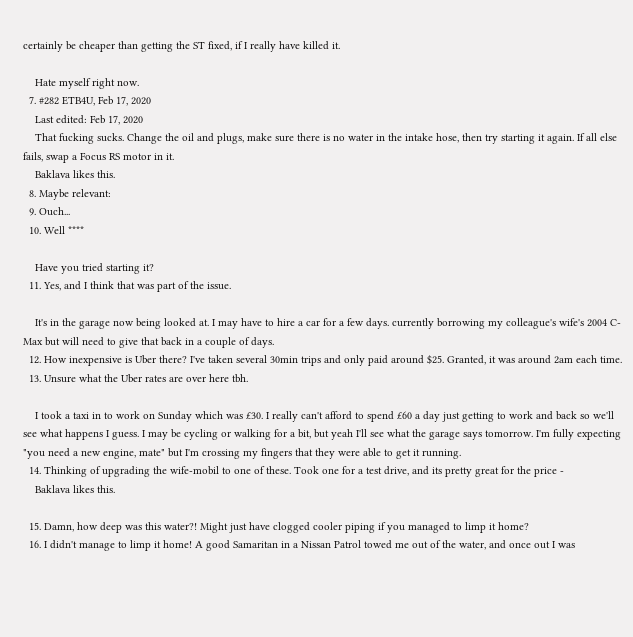certainly be cheaper than getting the ST fixed, if I really have killed it.

    Hate myself right now.
  7. #282 ETB4U, Feb 17, 2020
    Last edited: Feb 17, 2020
    That fucking sucks. Change the oil and plugs, make sure there is no water in the intake hose, then try starting it again. If all else fails, swap a Focus RS motor in it.
    Baklava likes this.
  8. Maybe relevant:
  9. Ouch...
  10. Well ****

    Have you tried starting it?
  11. Yes, and I think that was part of the issue.

    It's in the garage now being looked at. I may have to hire a car for a few days. currently borrowing my colleague's wife's 2004 C-Max but will need to give that back in a couple of days.
  12. How inexpensive is Uber there? I've taken several 30min trips and only paid around $25. Granted, it was around 2am each time.
  13. Unsure what the Uber rates are over here tbh.

    I took a taxi in to work on Sunday which was £30. I really can't afford to spend £60 a day just getting to work and back so we'll see what happens I guess. I may be cycling or walking for a bit, but yeah I'll see what the garage says tomorrow. I'm fully expecting "you need a new engine, mate" but I'm crossing my fingers that they were able to get it running.
  14. Thinking of upgrading the wife-mobil to one of these. Took one for a test drive, and its pretty great for the price -
    Baklava likes this.

  15. Damn, how deep was this water?! Might just have clogged cooler piping if you managed to limp it home?
  16. I didn't manage to limp it home! A good Samaritan in a Nissan Patrol towed me out of the water, and once out I was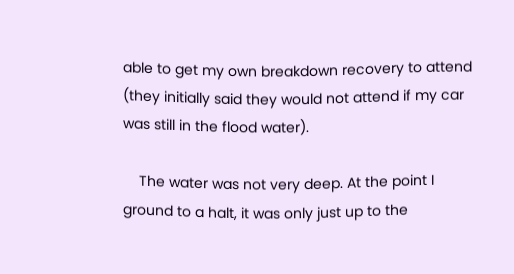able to get my own breakdown recovery to attend (they initially said they would not attend if my car was still in the flood water).

    The water was not very deep. At the point I ground to a halt, it was only just up to the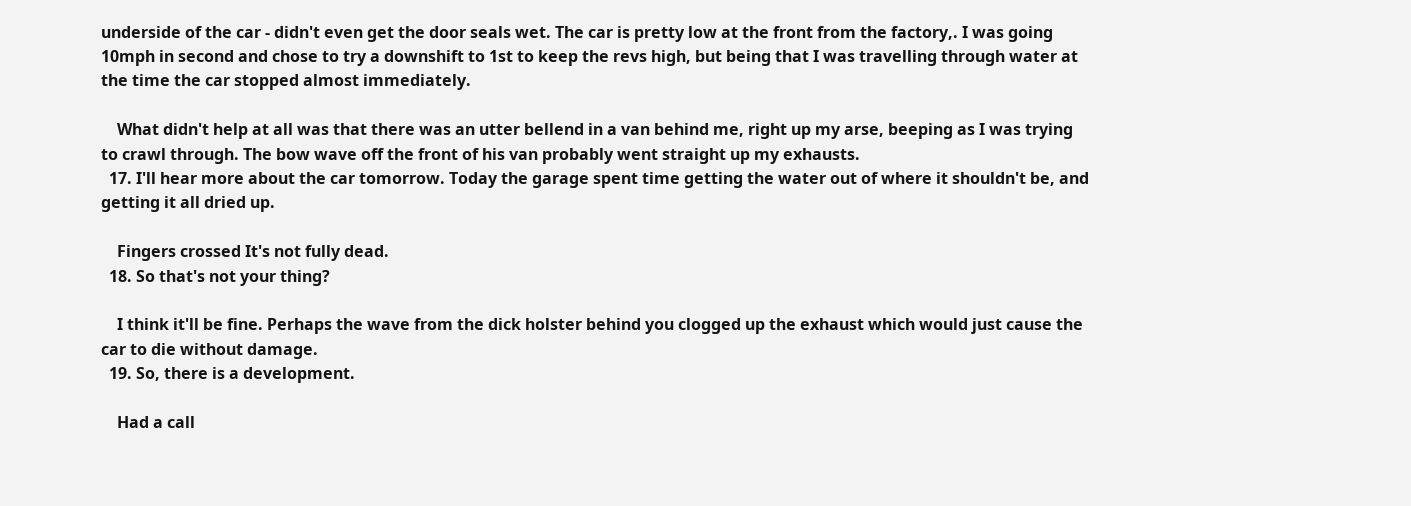underside of the car - didn't even get the door seals wet. The car is pretty low at the front from the factory,. I was going 10mph in second and chose to try a downshift to 1st to keep the revs high, but being that I was travelling through water at the time the car stopped almost immediately.

    What didn't help at all was that there was an utter bellend in a van behind me, right up my arse, beeping as I was trying to crawl through. The bow wave off the front of his van probably went straight up my exhausts.
  17. I'll hear more about the car tomorrow. Today the garage spent time getting the water out of where it shouldn't be, and getting it all dried up.

    Fingers crossed It's not fully dead.
  18. So that's not your thing?

    I think it'll be fine. Perhaps the wave from the dick holster behind you clogged up the exhaust which would just cause the car to die without damage.
  19. So, there is a development.

    Had a call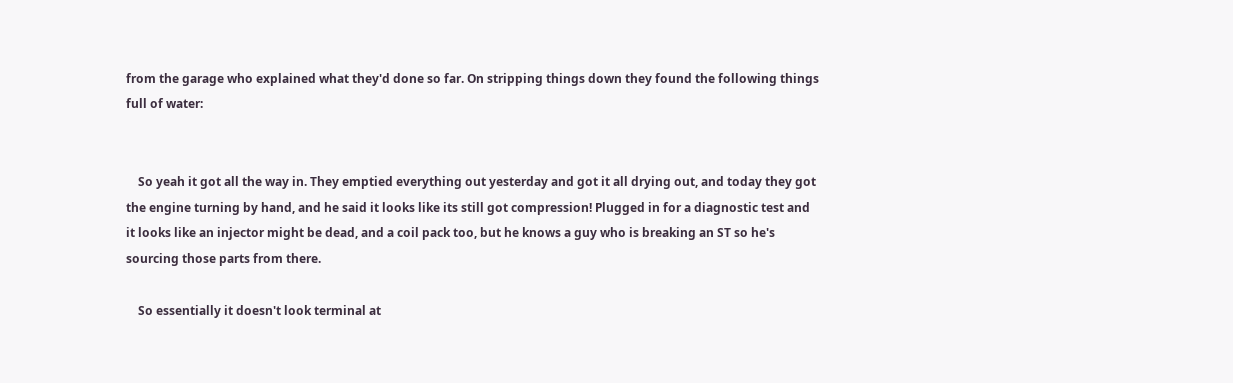from the garage who explained what they'd done so far. On stripping things down they found the following things full of water:


    So yeah it got all the way in. They emptied everything out yesterday and got it all drying out, and today they got the engine turning by hand, and he said it looks like its still got compression! Plugged in for a diagnostic test and it looks like an injector might be dead, and a coil pack too, but he knows a guy who is breaking an ST so he's sourcing those parts from there.

    So essentially it doesn't look terminal at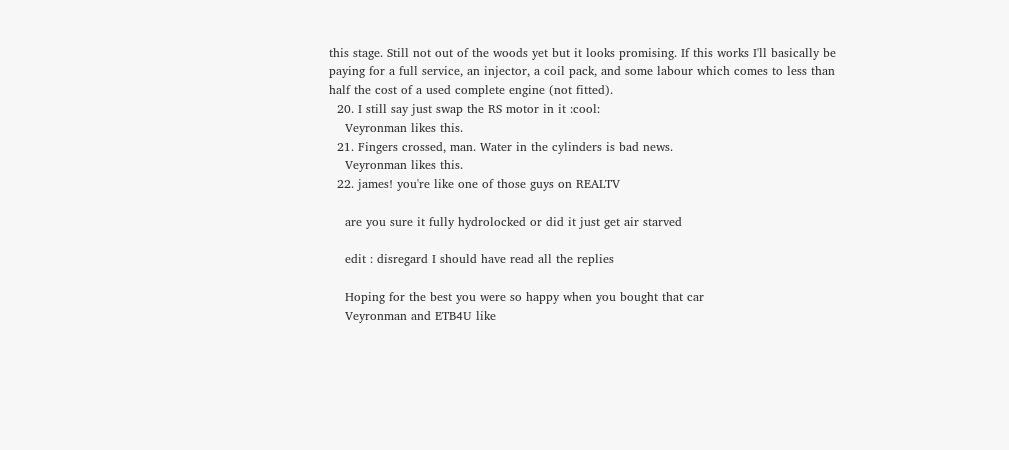this stage. Still not out of the woods yet but it looks promising. If this works I'll basically be paying for a full service, an injector, a coil pack, and some labour which comes to less than half the cost of a used complete engine (not fitted).
  20. I still say just swap the RS motor in it :cool:
    Veyronman likes this.
  21. Fingers crossed, man. Water in the cylinders is bad news.
    Veyronman likes this.
  22. james! you're like one of those guys on REALTV

    are you sure it fully hydrolocked or did it just get air starved

    edit : disregard I should have read all the replies

    Hoping for the best you were so happy when you bought that car
    Veyronman and ETB4U like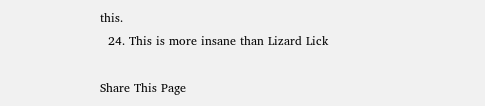this.
  24. This is more insane than Lizard Lick

Share This Page